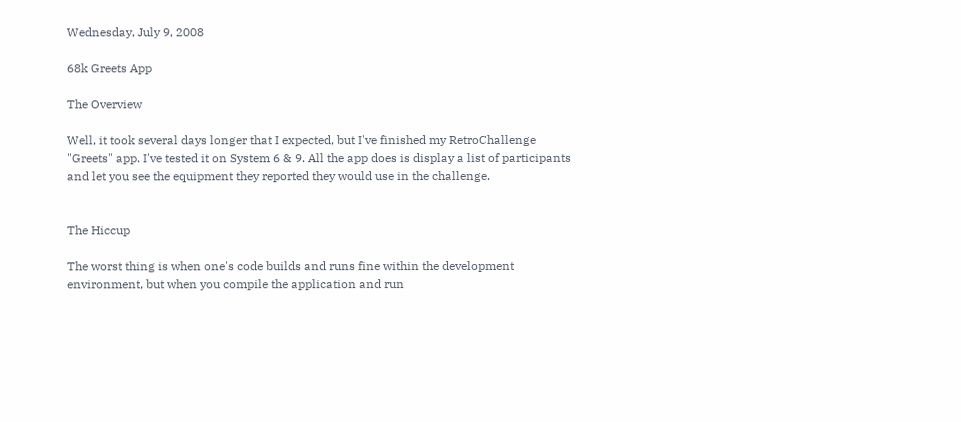Wednesday, July 9, 2008

68k Greets App

The Overview

Well, it took several days longer that I expected, but I've finished my RetroChallenge "Greets" app. I've tested it on System 6 & 9. All the app does is display a list of participants and let you see the equipment they reported they would use in the challenge.


The Hiccup

The worst thing is when one's code builds and runs fine within the development environment, but when you compile the application and run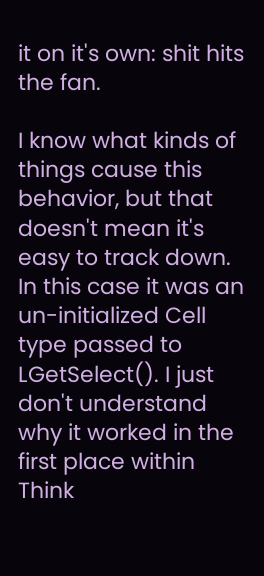it on it's own: shit hits the fan.

I know what kinds of things cause this behavior, but that doesn't mean it's easy to track down. In this case it was an un-initialized Cell type passed to LGetSelect(). I just don't understand why it worked in the first place within Think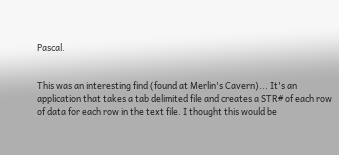Pascal.


This was an interesting find (found at Merlin's Cavern)... It's an application that takes a tab delimited file and creates a STR# of each row of data for each row in the text file. I thought this would be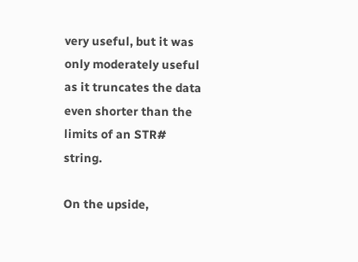very useful, but it was only moderately useful as it truncates the data even shorter than the limits of an STR# string.

On the upside,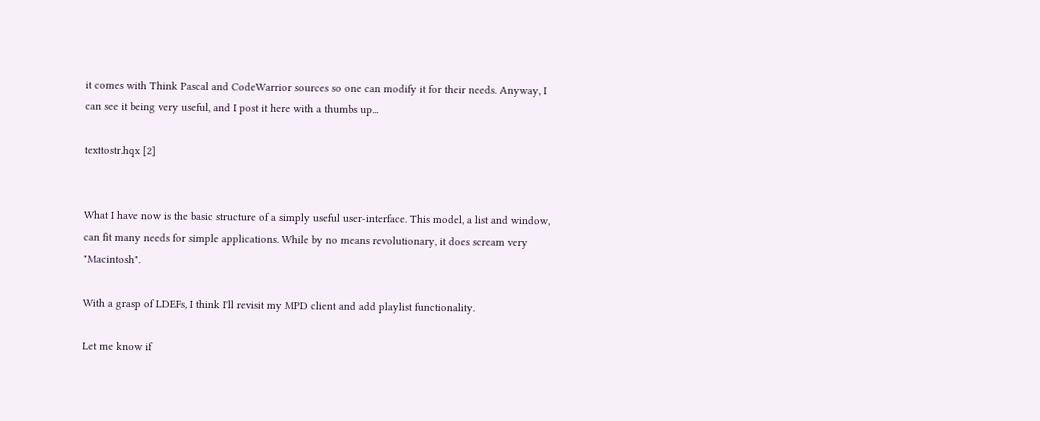it comes with Think Pascal and CodeWarrior sources so one can modify it for their needs. Anyway, I can see it being very useful, and I post it here with a thumbs up...

texttostr.hqx [2]


What I have now is the basic structure of a simply useful user-interface. This model, a list and window, can fit many needs for simple applications. While by no means revolutionary, it does scream very "Macintosh".

With a grasp of LDEFs, I think I'll revisit my MPD client and add playlist functionality.

Let me know if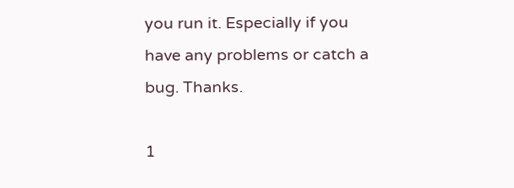you run it. Especially if you have any problems or catch a bug. Thanks.

1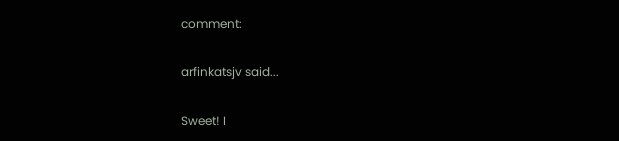comment:

arfinkatsjv said...

Sweet! I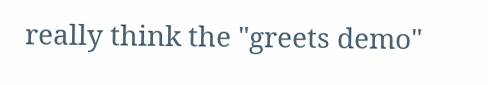really think the "greets demo"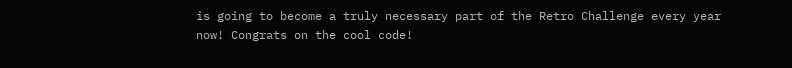is going to become a truly necessary part of the Retro Challenge every year now! Congrats on the cool code!